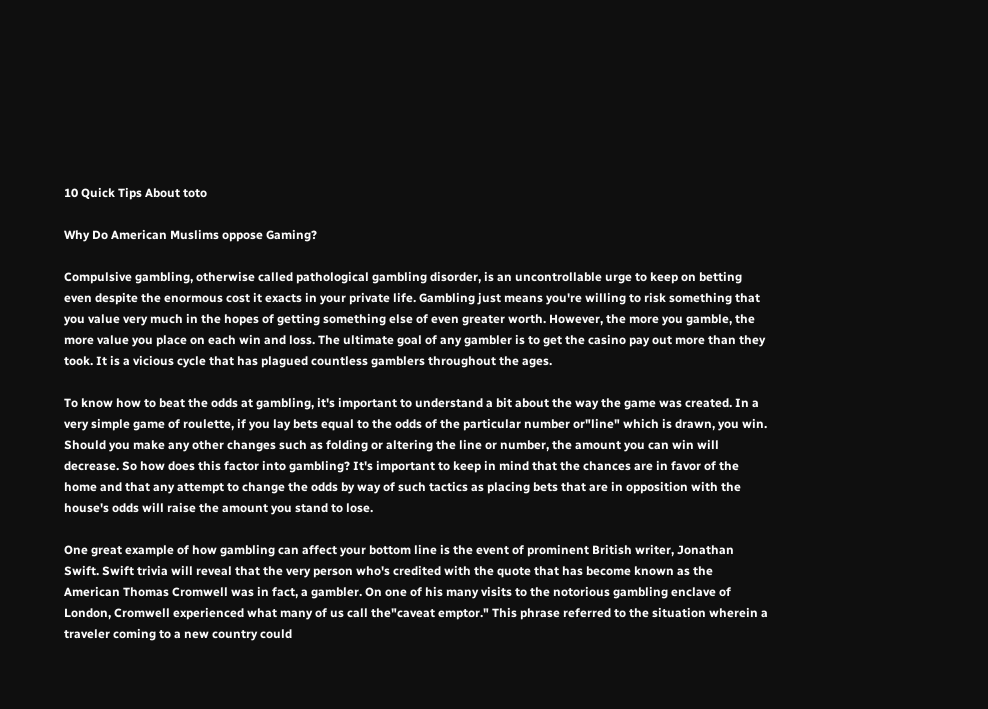10 Quick Tips About toto

Why Do American Muslims oppose Gaming?

Compulsive gambling, otherwise called pathological gambling disorder, is an uncontrollable urge to keep on betting even despite the enormous cost it exacts in your private life. Gambling just means you're willing to risk something that you value very much in the hopes of getting something else of even greater worth. However, the more you gamble, the more value you place on each win and loss. The ultimate goal of any gambler is to get the casino pay out more than they took. It is a vicious cycle that has plagued countless gamblers throughout the ages.

To know how to beat the odds at gambling, it's important to understand a bit about the way the game was created. In a very simple game of roulette, if you lay bets equal to the odds of the particular number or"line" which is drawn, you win. Should you make any other changes such as folding or altering the line or number, the amount you can win will decrease. So how does this factor into gambling? It's important to keep in mind that the chances are in favor of the home and that any attempt to change the odds by way of such tactics as placing bets that are in opposition with the house's odds will raise the amount you stand to lose.

One great example of how gambling can affect your bottom line is the event of prominent British writer, Jonathan Swift. Swift trivia will reveal that the very person who's credited with the quote that has become known as the American Thomas Cromwell was in fact, a gambler. On one of his many visits to the notorious gambling enclave of London, Cromwell experienced what many of us call the"caveat emptor." This phrase referred to the situation wherein a traveler coming to a new country could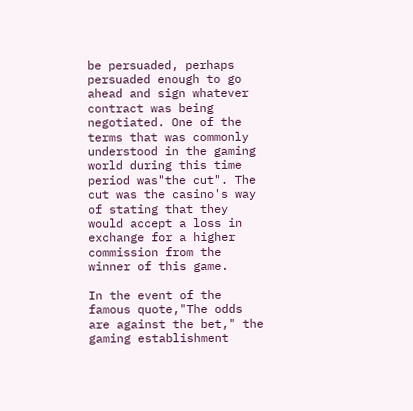be persuaded, perhaps persuaded enough to go ahead and sign whatever contract was being negotiated. One of the terms that was commonly understood in the gaming world during this time period was"the cut". The cut was the casino's way of stating that they would accept a loss in exchange for a higher commission from the winner of this game.

In the event of the famous quote,"The odds are against the bet," the gaming establishment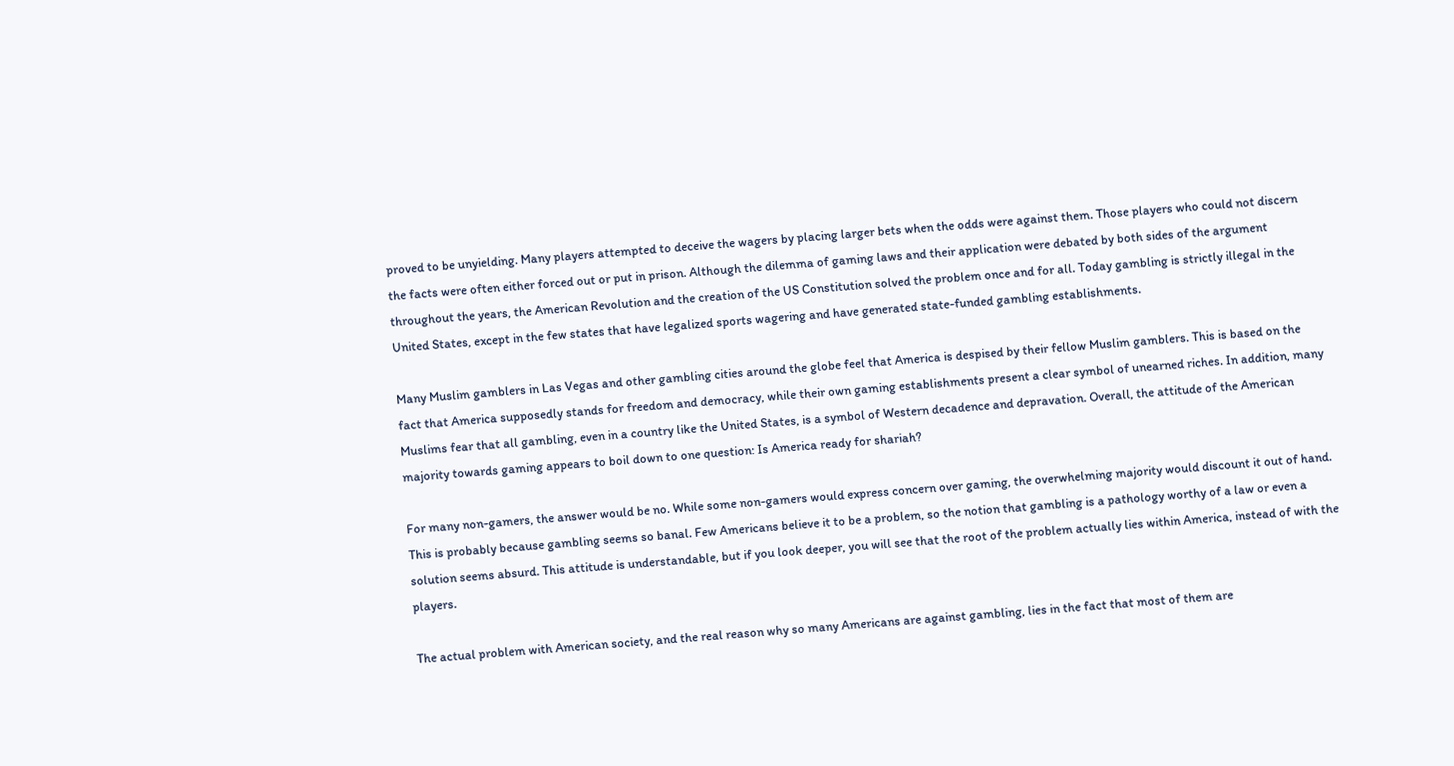proved to be unyielding. Many players attempted to deceive the wagers by placing larger bets when the odds were against them. Those players who could not discern the facts were often either forced out or put in prison. Although the dilemma of gaming laws and their application were debated by both sides of the argument throughout the years, the American Revolution and the creation of the US Constitution solved the problem once and for all. Today gambling is strictly illegal in the United States, except in the few states that have legalized sports wagering and have generated state-funded gambling establishments.

Many Muslim gamblers in Las Vegas and other gambling cities around the globe feel that America is despised by their fellow Muslim gamblers. This is based on the fact that America supposedly stands for freedom and democracy, while their own gaming establishments present a clear symbol of unearned riches. In addition, many Muslims fear that all gambling, even in a country like the United States, is a symbol of Western decadence and depravation. Overall, the attitude of the American majority towards gaming appears to boil down to one question: Is America ready for shariah?

For many non-gamers, the answer would be no. While some non-gamers would express concern over gaming, the overwhelming majority would discount it out of hand. This is probably because gambling seems so banal. Few Americans believe it to be a problem, so the notion that gambling is a pathology worthy of a law or even a solution seems absurd. This attitude is understandable, but if you look deeper, you will see that the root of the problem actually lies within America, instead of with the players.

The actual problem with American society, and the real reason why so many Americans are against gambling, lies in the fact that most of them are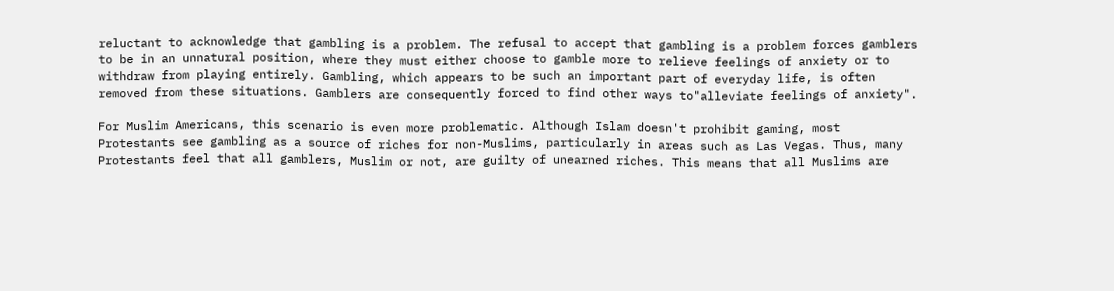reluctant to acknowledge that gambling is a problem. The refusal to accept that gambling is a problem forces gamblers to be in an unnatural position, where they must either choose to gamble more to relieve feelings of anxiety or to withdraw from playing entirely. Gambling, which appears to be such an important part of everyday life, is often removed from these situations. Gamblers are consequently forced to find other ways to"alleviate feelings of anxiety".

For Muslim Americans, this scenario is even more problematic. Although Islam doesn't prohibit gaming, most Protestants see gambling as a source of riches for non-Muslims, particularly in areas such as Las Vegas. Thus, many Protestants feel that all gamblers, Muslim or not, are guilty of unearned riches. This means that all Muslims are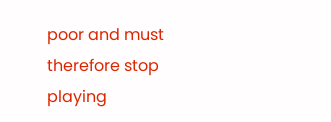poor and must therefore stop playing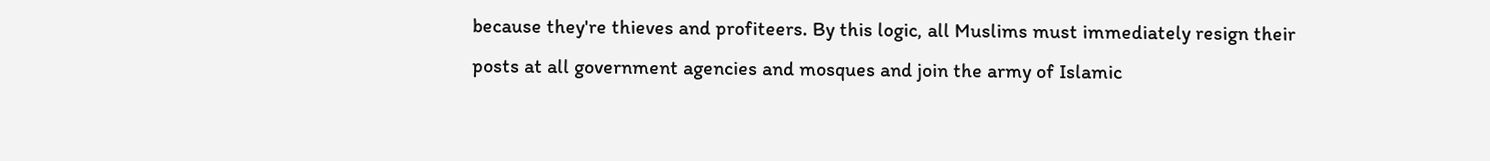because they're thieves and profiteers. By this logic, all Muslims must immediately resign their posts at all government agencies and mosques and join the army of Islamic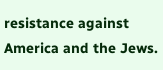resistance against America and the Jews.